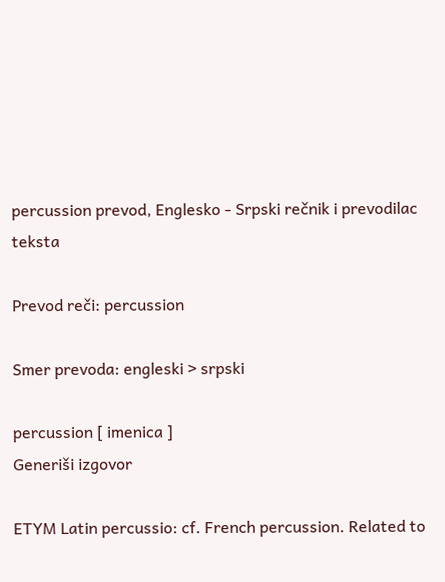percussion prevod, Englesko - Srpski rečnik i prevodilac teksta

Prevod reči: percussion

Smer prevoda: engleski > srpski

percussion [ imenica ]
Generiši izgovor

ETYM Latin percussio: cf. French percussion. Related to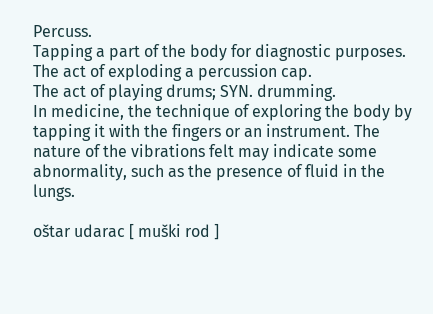Percuss.
Tapping a part of the body for diagnostic purposes.
The act of exploding a percussion cap.
The act of playing drums; SYN. drumming.
In medicine, the technique of exploring the body by tapping it with the fingers or an instrument. The nature of the vibrations felt may indicate some abnormality, such as the presence of fluid in the lungs.

oštar udarac [ muški rod ]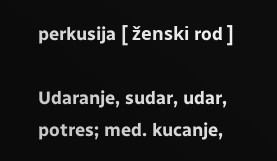perkusija [ ženski rod ]

Udaranje, sudar, udar, potres; med. kucanje,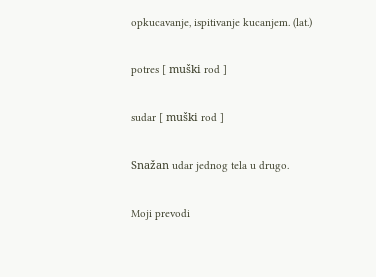opkucavanje, ispitivanje kucanjem. (lat.)

potres [ muški rod ]

sudar [ muški rod ]

Snažan udar jednog tela u drugo.

Moji prevodi